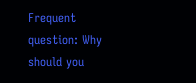Frequent question: Why should you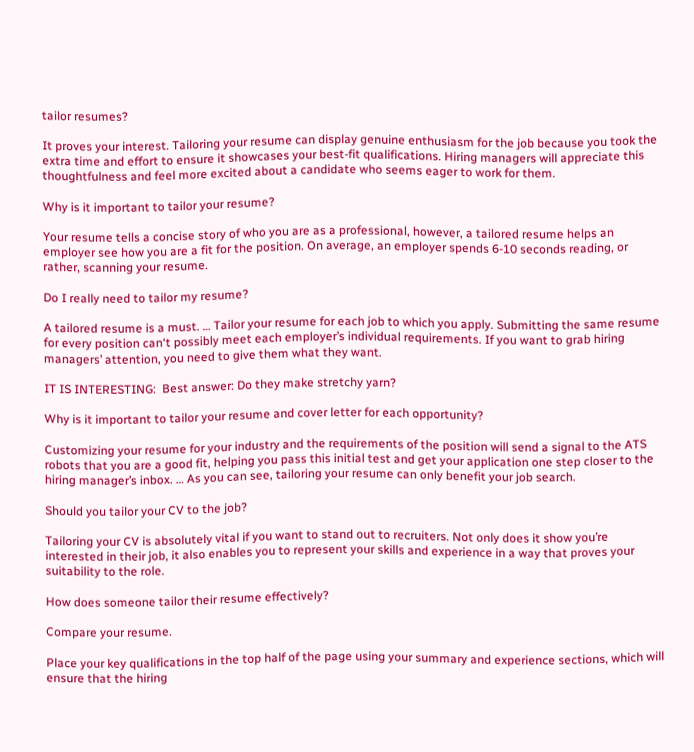tailor resumes?

It proves your interest. Tailoring your resume can display genuine enthusiasm for the job because you took the extra time and effort to ensure it showcases your best-fit qualifications. Hiring managers will appreciate this thoughtfulness and feel more excited about a candidate who seems eager to work for them.

Why is it important to tailor your resume?

Your resume tells a concise story of who you are as a professional, however, a tailored resume helps an employer see how you are a fit for the position. On average, an employer spends 6-10 seconds reading, or rather, scanning your resume.

Do I really need to tailor my resume?

A tailored resume is a must. … Tailor your resume for each job to which you apply. Submitting the same resume for every position can‘t possibly meet each employer’s individual requirements. If you want to grab hiring managers’ attention, you need to give them what they want.

IT IS INTERESTING:  Best answer: Do they make stretchy yarn?

Why is it important to tailor your resume and cover letter for each opportunity?

Customizing your resume for your industry and the requirements of the position will send a signal to the ATS robots that you are a good fit, helping you pass this initial test and get your application one step closer to the hiring manager’s inbox. … As you can see, tailoring your resume can only benefit your job search.

Should you tailor your CV to the job?

Tailoring your CV is absolutely vital if you want to stand out to recruiters. Not only does it show you’re interested in their job, it also enables you to represent your skills and experience in a way that proves your suitability to the role.

How does someone tailor their resume effectively?

Compare your resume.

Place your key qualifications in the top half of the page using your summary and experience sections, which will ensure that the hiring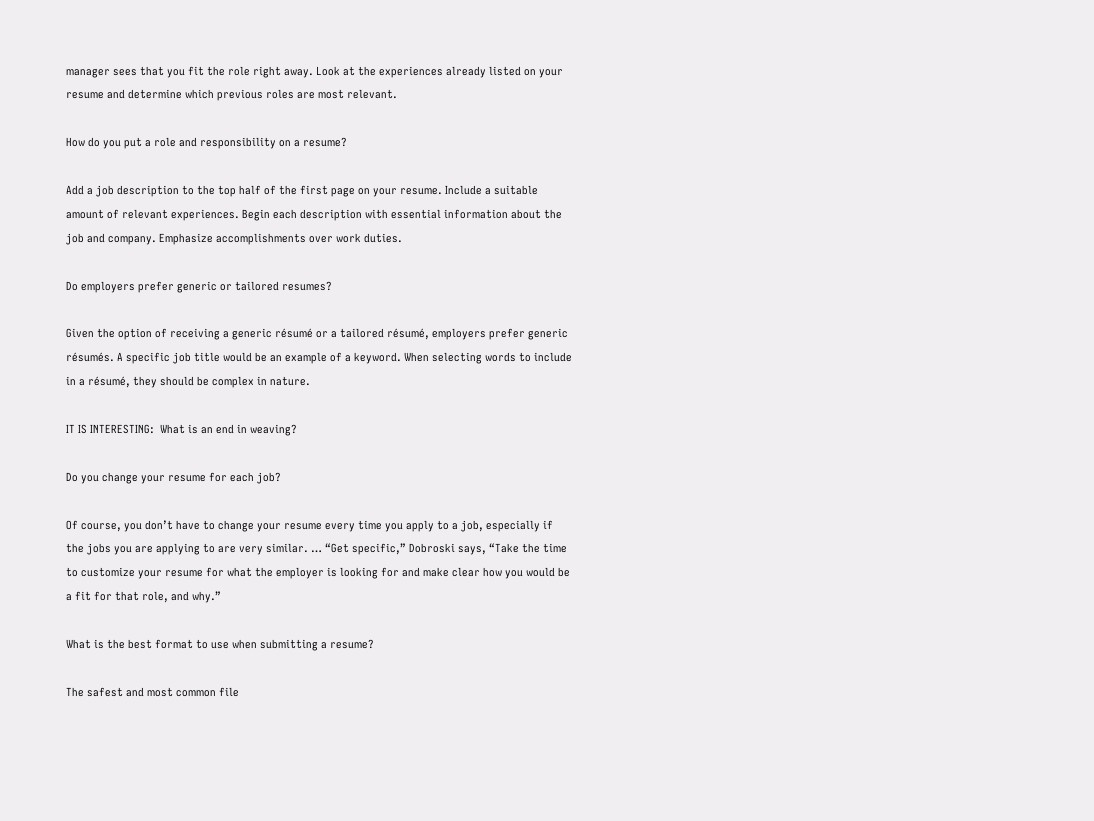manager sees that you fit the role right away. Look at the experiences already listed on your resume and determine which previous roles are most relevant.

How do you put a role and responsibility on a resume?

Add a job description to the top half of the first page on your resume. Include a suitable amount of relevant experiences. Begin each description with essential information about the job and company. Emphasize accomplishments over work duties.

Do employers prefer generic or tailored resumes?

Given the option of receiving a generic résumé or a tailored résumé, employers prefer generic résumés. A specific job title would be an example of a keyword. When selecting words to include in a résumé, they should be complex in nature.

IT IS INTERESTING:  What is an end in weaving?

Do you change your resume for each job?

Of course, you don’t have to change your resume every time you apply to a job, especially if the jobs you are applying to are very similar. … “Get specific,” Dobroski says, “Take the time to customize your resume for what the employer is looking for and make clear how you would be a fit for that role, and why.”

What is the best format to use when submitting a resume?

The safest and most common file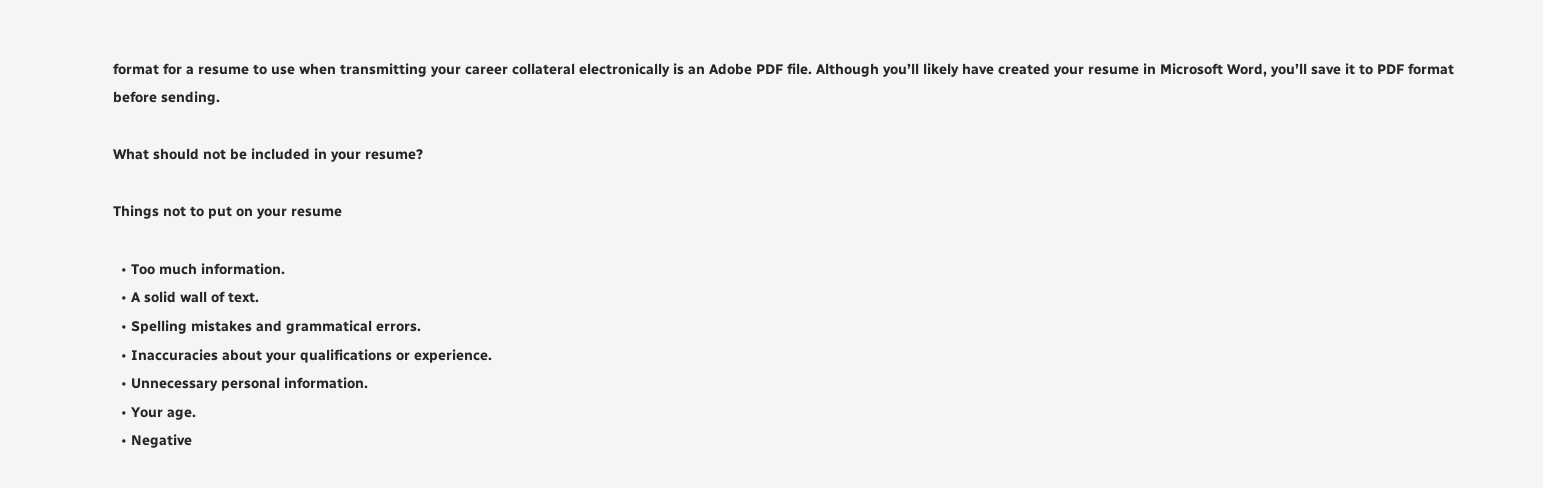format for a resume to use when transmitting your career collateral electronically is an Adobe PDF file. Although you’ll likely have created your resume in Microsoft Word, you’ll save it to PDF format before sending.

What should not be included in your resume?

Things not to put on your resume

  • Too much information.
  • A solid wall of text.
  • Spelling mistakes and grammatical errors.
  • Inaccuracies about your qualifications or experience.
  • Unnecessary personal information.
  • Your age.
  • Negative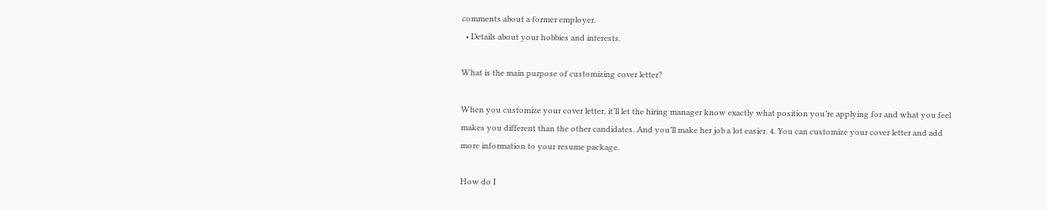comments about a former employer.
  • Details about your hobbies and interests.

What is the main purpose of customizing cover letter?

When you customize your cover letter, it’ll let the hiring manager know exactly what position you’re applying for and what you feel makes you different than the other candidates. And you’ll make her job a lot easier. 4. You can customize your cover letter and add more information to your resume package.

How do I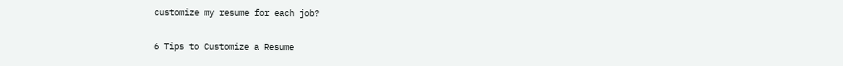customize my resume for each job?

6 Tips to Customize a Resume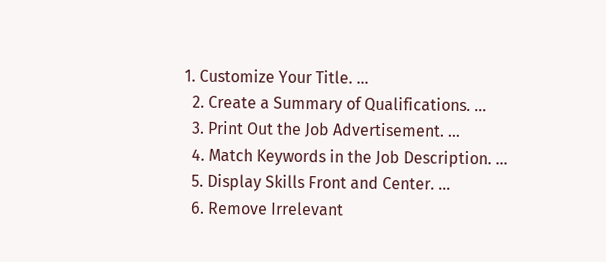1. Customize Your Title. …
  2. Create a Summary of Qualifications. …
  3. Print Out the Job Advertisement. …
  4. Match Keywords in the Job Description. …
  5. Display Skills Front and Center. …
  6. Remove Irrelevant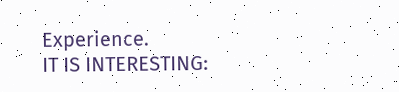Experience.
IT IS INTERESTING: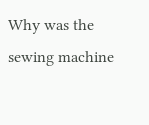Why was the sewing machine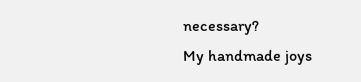necessary?
My handmade joys